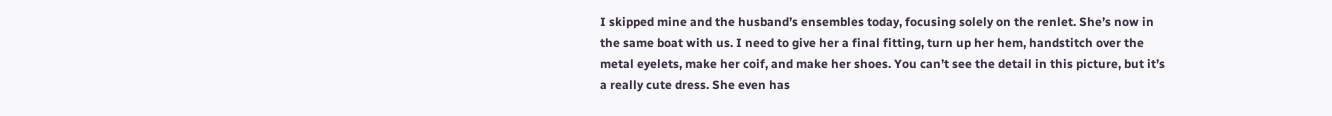I skipped mine and the husband’s ensembles today, focusing solely on the renlet. She’s now in the same boat with us. I need to give her a final fitting, turn up her hem, handstitch over the metal eyelets, make her coif, and make her shoes. You can’t see the detail in this picture, but it’s a really cute dress. She even has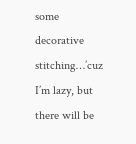some decorative stitching…’cuz I’m lazy, but there will be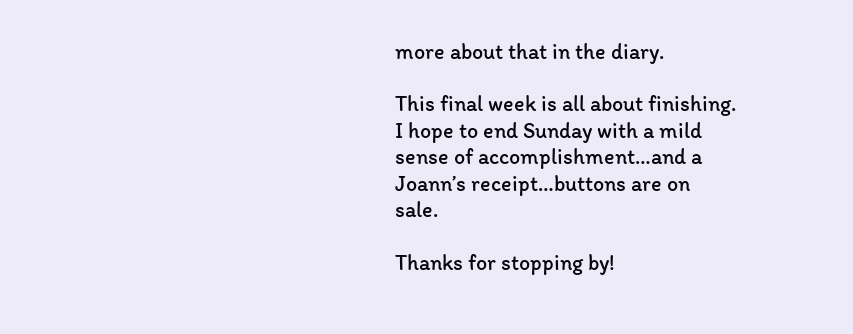more about that in the diary.

This final week is all about finishing. I hope to end Sunday with a mild sense of accomplishment…and a Joann’s receipt…buttons are on sale.

Thanks for stopping by!